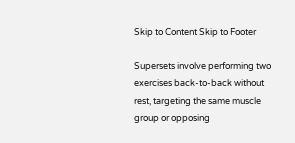Skip to Content Skip to Footer

Supersets involve performing two exercises back-to-back without rest, targeting the same muscle group or opposing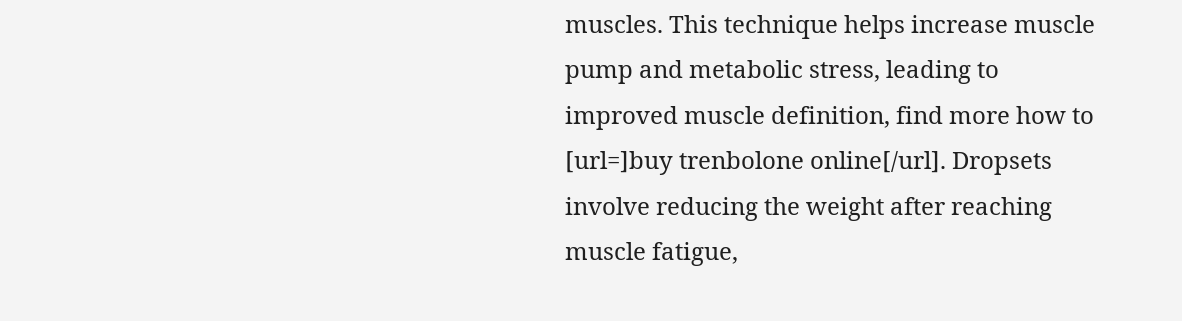muscles. This technique helps increase muscle pump and metabolic stress, leading to improved muscle definition, find more how to [url=]buy trenbolone online[/url]. Dropsets involve reducing the weight after reaching muscle fatigue,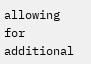allowing for additional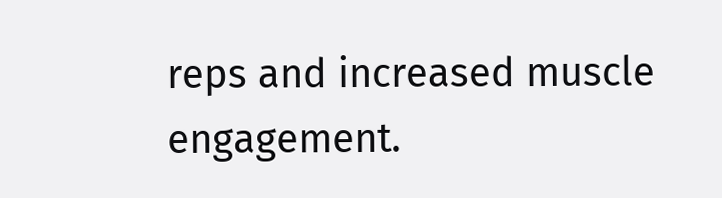reps and increased muscle engagement.